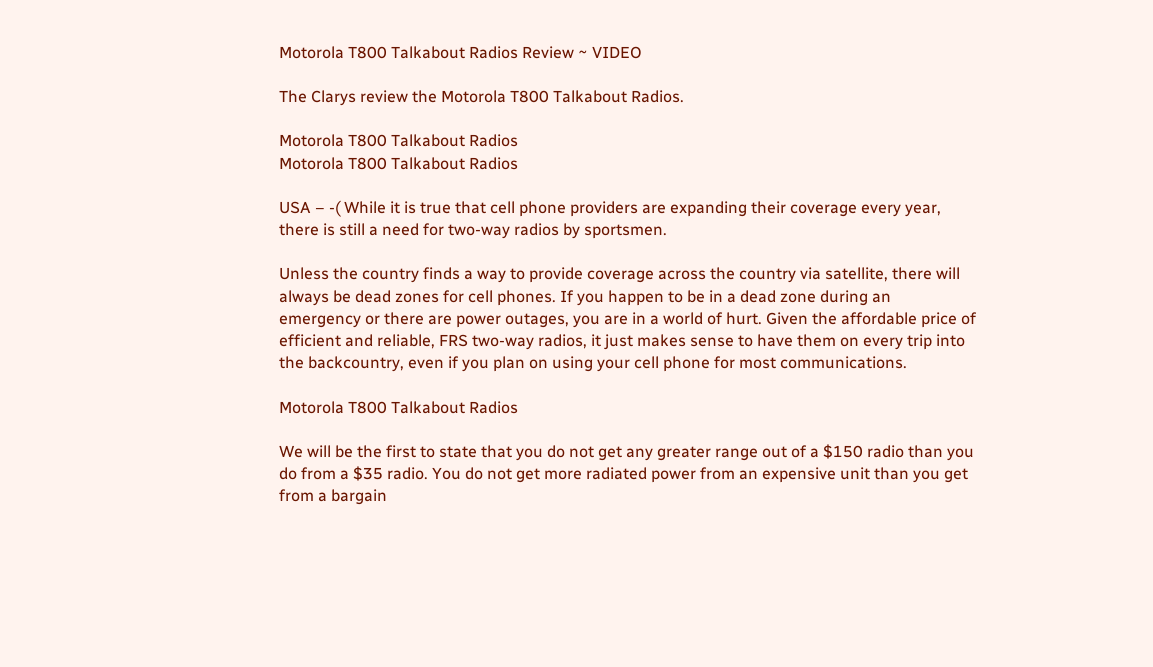Motorola T800 Talkabout Radios Review ~ VIDEO

The Clarys review the Motorola T800 Talkabout Radios.

Motorola T800 Talkabout Radios
Motorola T800 Talkabout Radios

USA – -( While it is true that cell phone providers are expanding their coverage every year, there is still a need for two-way radios by sportsmen.

Unless the country finds a way to provide coverage across the country via satellite, there will always be dead zones for cell phones. If you happen to be in a dead zone during an emergency or there are power outages, you are in a world of hurt. Given the affordable price of efficient and reliable, FRS two-way radios, it just makes sense to have them on every trip into the backcountry, even if you plan on using your cell phone for most communications.

Motorola T800 Talkabout Radios

We will be the first to state that you do not get any greater range out of a $150 radio than you do from a $35 radio. You do not get more radiated power from an expensive unit than you get from a bargain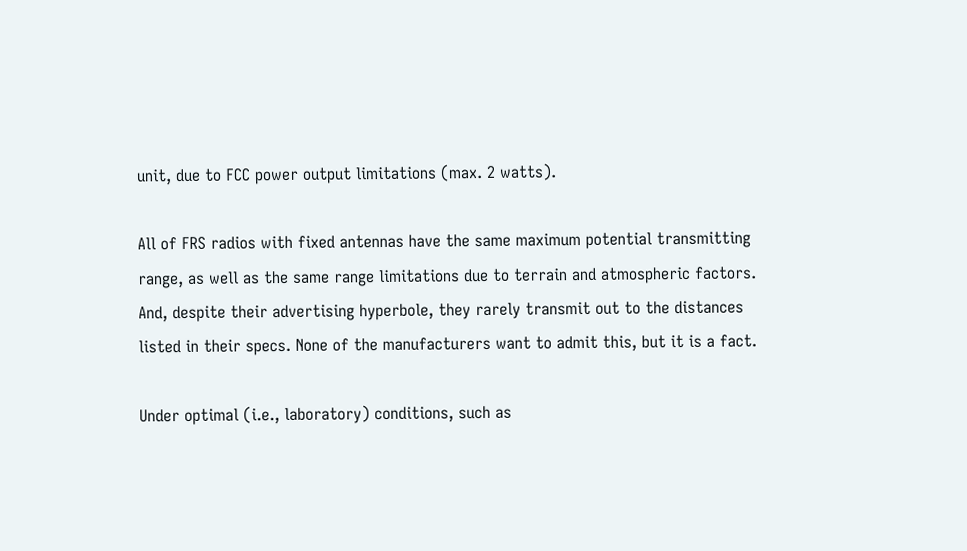unit, due to FCC power output limitations (max. 2 watts).

All of FRS radios with fixed antennas have the same maximum potential transmitting range, as well as the same range limitations due to terrain and atmospheric factors. And, despite their advertising hyperbole, they rarely transmit out to the distances listed in their specs. None of the manufacturers want to admit this, but it is a fact.

Under optimal (i.e., laboratory) conditions, such as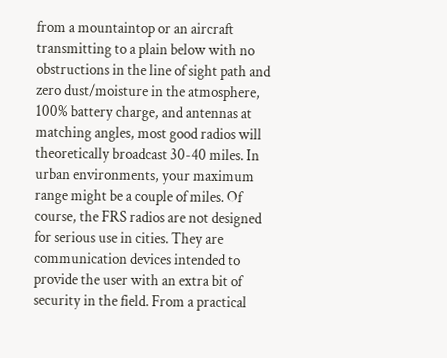from a mountaintop or an aircraft transmitting to a plain below with no obstructions in the line of sight path and zero dust/moisture in the atmosphere, 100% battery charge, and antennas at matching angles, most good radios will theoretically broadcast 30-40 miles. In urban environments, your maximum range might be a couple of miles. Of course, the FRS radios are not designed for serious use in cities. They are communication devices intended to provide the user with an extra bit of security in the field. From a practical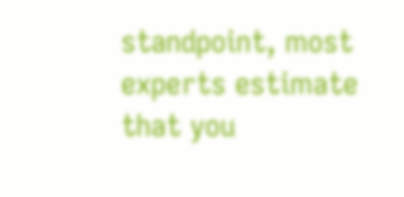standpoint, most experts estimate that you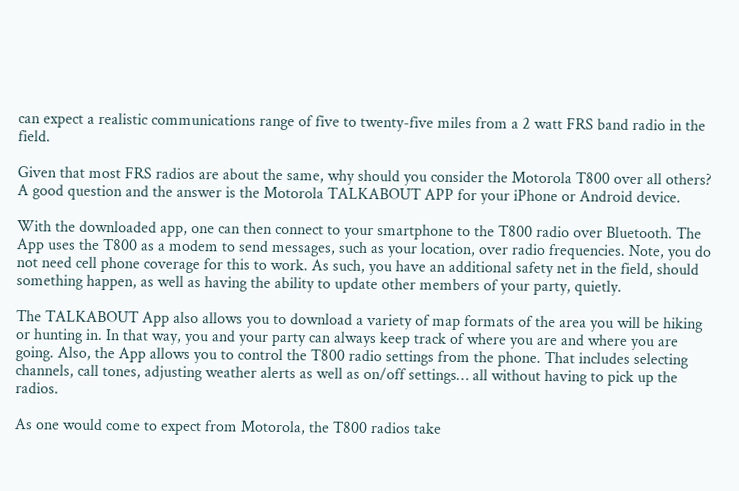can expect a realistic communications range of five to twenty-five miles from a 2 watt FRS band radio in the field.

Given that most FRS radios are about the same, why should you consider the Motorola T800 over all others? A good question and the answer is the Motorola TALKABOUT APP for your iPhone or Android device.

With the downloaded app, one can then connect to your smartphone to the T800 radio over Bluetooth. The App uses the T800 as a modem to send messages, such as your location, over radio frequencies. Note, you do not need cell phone coverage for this to work. As such, you have an additional safety net in the field, should something happen, as well as having the ability to update other members of your party, quietly.

The TALKABOUT App also allows you to download a variety of map formats of the area you will be hiking or hunting in. In that way, you and your party can always keep track of where you are and where you are going. Also, the App allows you to control the T800 radio settings from the phone. That includes selecting channels, call tones, adjusting weather alerts as well as on/off settings… all without having to pick up the radios.

As one would come to expect from Motorola, the T800 radios take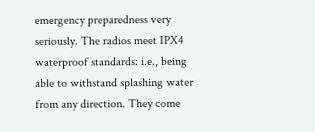emergency preparedness very seriously. The radios meet IPX4 waterproof standards: i.e., being able to withstand splashing water from any direction. They come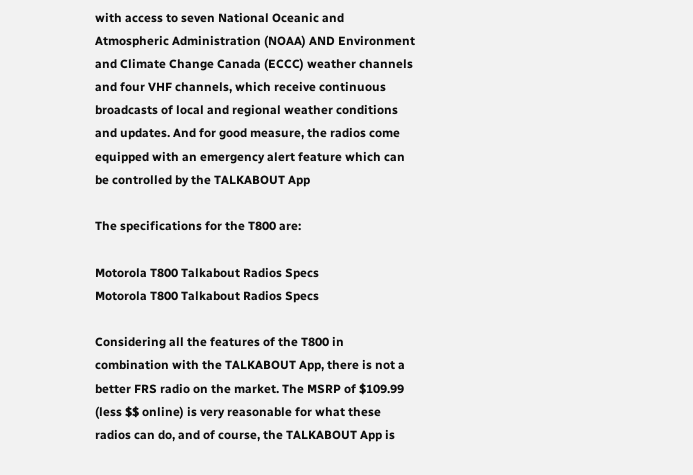with access to seven National Oceanic and Atmospheric Administration (NOAA) AND Environment and Climate Change Canada (ECCC) weather channels and four VHF channels, which receive continuous broadcasts of local and regional weather conditions and updates. And for good measure, the radios come equipped with an emergency alert feature which can be controlled by the TALKABOUT App

The specifications for the T800 are:

Motorola T800 Talkabout Radios Specs
Motorola T800 Talkabout Radios Specs

Considering all the features of the T800 in combination with the TALKABOUT App, there is not a better FRS radio on the market. The MSRP of $109.99 (less $$ online) is very reasonable for what these radios can do, and of course, the TALKABOUT App is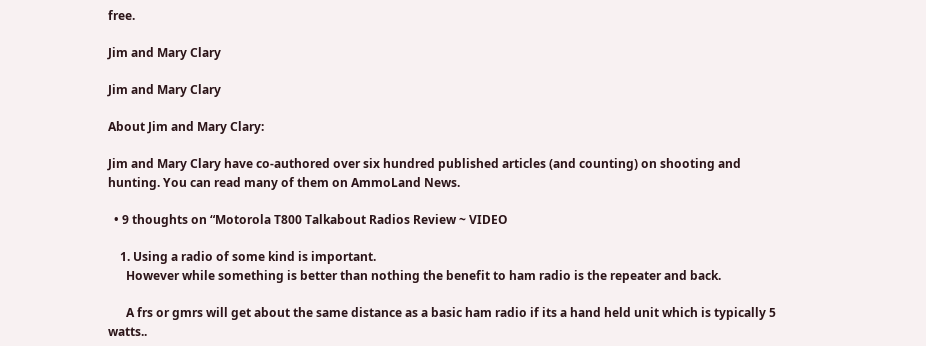free.

Jim and Mary Clary

Jim and Mary Clary

About Jim and Mary Clary:

Jim and Mary Clary have co-authored over six hundred published articles (and counting) on shooting and hunting. You can read many of them on AmmoLand News.

  • 9 thoughts on “Motorola T800 Talkabout Radios Review ~ VIDEO

    1. Using a radio of some kind is important.
      However while something is better than nothing the benefit to ham radio is the repeater and back.

      A frs or gmrs will get about the same distance as a basic ham radio if its a hand held unit which is typically 5 watts..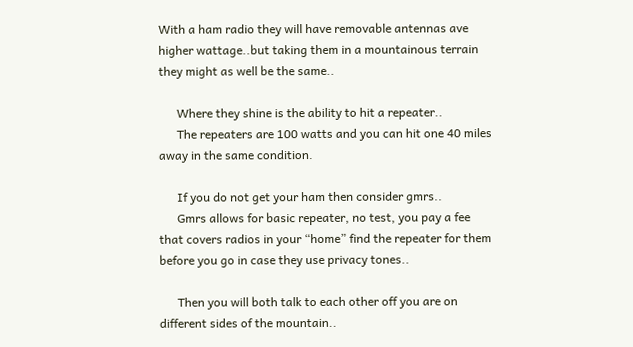With a ham radio they will have removable antennas ave higher wattage..but taking them in a mountainous terrain they might as well be the same..

      Where they shine is the ability to hit a repeater..
      The repeaters are 100 watts and you can hit one 40 miles away in the same condition.

      If you do not get your ham then consider gmrs..
      Gmrs allows for basic repeater, no test, you pay a fee that covers radios in your “home” find the repeater for them before you go in case they use privacy tones..

      Then you will both talk to each other off you are on different sides of the mountain..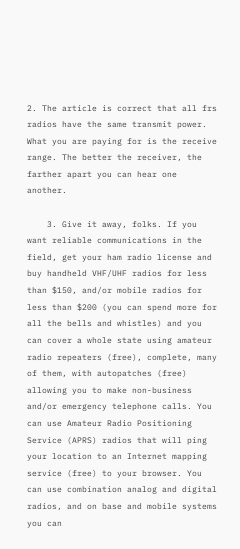2. The article is correct that all frs radios have the same transmit power. What you are paying for is the receive range. The better the receiver, the farther apart you can hear one another.

    3. Give it away, folks. If you want reliable communications in the field, get your ham radio license and buy handheld VHF/UHF radios for less than $150, and/or mobile radios for less than $200 (you can spend more for all the bells and whistles) and you can cover a whole state using amateur radio repeaters (free), complete, many of them, with autopatches (free) allowing you to make non-business and/or emergency telephone calls. You can use Amateur Radio Positioning Service (APRS) radios that will ping your location to an Internet mapping service (free) to your browser. You can use combination analog and digital radios, and on base and mobile systems you can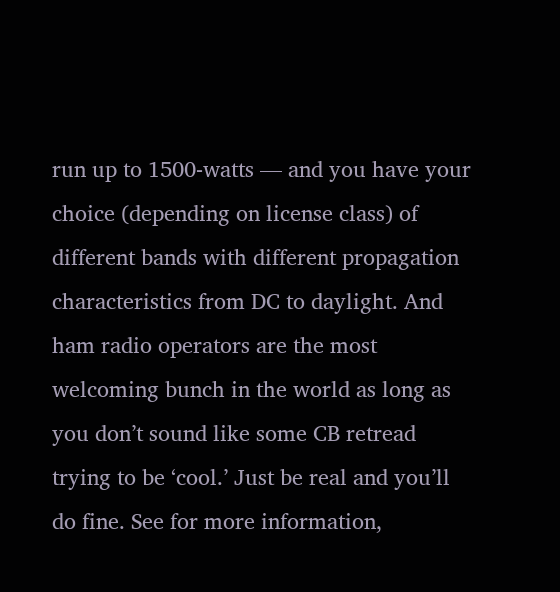run up to 1500-watts — and you have your choice (depending on license class) of different bands with different propagation characteristics from DC to daylight. And ham radio operators are the most welcoming bunch in the world as long as you don’t sound like some CB retread trying to be ‘cool.’ Just be real and you’ll do fine. See for more information,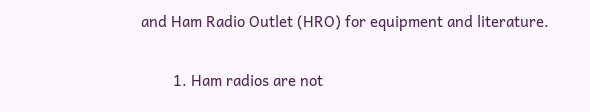and Ham Radio Outlet (HRO) for equipment and literature.

        1. Ham radios are not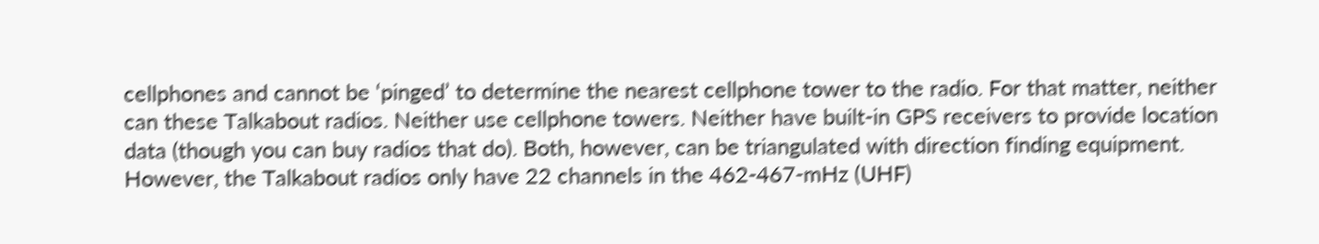cellphones and cannot be ‘pinged’ to determine the nearest cellphone tower to the radio. For that matter, neither can these Talkabout radios. Neither use cellphone towers. Neither have built-in GPS receivers to provide location data (though you can buy radios that do). Both, however, can be triangulated with direction finding equipment. However, the Talkabout radios only have 22 channels in the 462-467-mHz (UHF)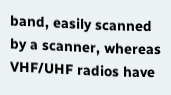band, easily scanned by a scanner, whereas VHF/UHF radios have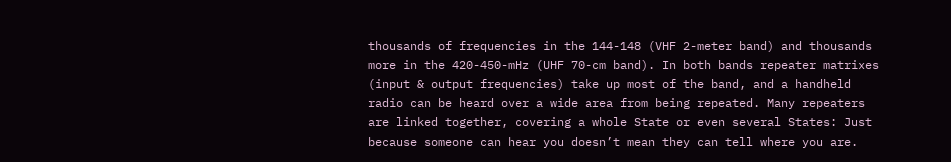thousands of frequencies in the 144-148 (VHF 2-meter band) and thousands more in the 420-450-mHz (UHF 70-cm band). In both bands repeater matrixes (input & output frequencies) take up most of the band, and a handheld radio can be heard over a wide area from being repeated. Many repeaters are linked together, covering a whole State or even several States: Just because someone can hear you doesn’t mean they can tell where you are.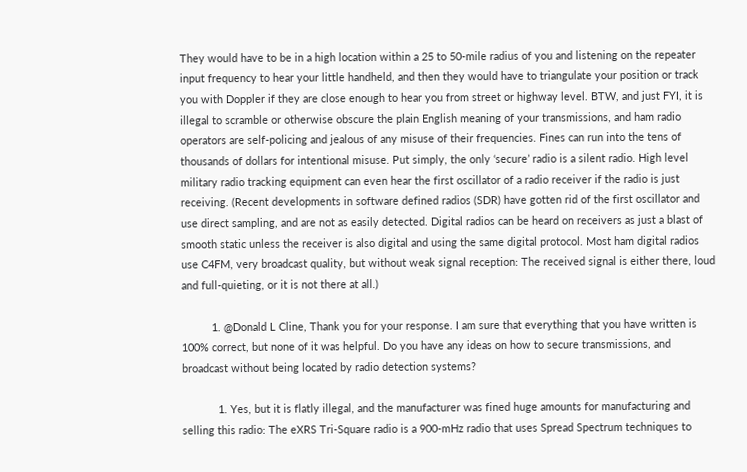They would have to be in a high location within a 25 to 50-mile radius of you and listening on the repeater input frequency to hear your little handheld, and then they would have to triangulate your position or track you with Doppler if they are close enough to hear you from street or highway level. BTW, and just FYI, it is illegal to scramble or otherwise obscure the plain English meaning of your transmissions, and ham radio operators are self-policing and jealous of any misuse of their frequencies. Fines can run into the tens of thousands of dollars for intentional misuse. Put simply, the only ‘secure’ radio is a silent radio. High level military radio tracking equipment can even hear the first oscillator of a radio receiver if the radio is just receiving. (Recent developments in software defined radios (SDR) have gotten rid of the first oscillator and use direct sampling, and are not as easily detected. Digital radios can be heard on receivers as just a blast of smooth static unless the receiver is also digital and using the same digital protocol. Most ham digital radios use C4FM, very broadcast quality, but without weak signal reception: The received signal is either there, loud and full-quieting, or it is not there at all.)

          1. @Donald L Cline, Thank you for your response. I am sure that everything that you have written is 100% correct, but none of it was helpful. Do you have any ideas on how to secure transmissions, and broadcast without being located by radio detection systems?

            1. Yes, but it is flatly illegal, and the manufacturer was fined huge amounts for manufacturing and selling this radio: The eXRS Tri-Square radio is a 900-mHz radio that uses Spread Spectrum techniques to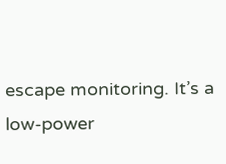escape monitoring. It’s a low-power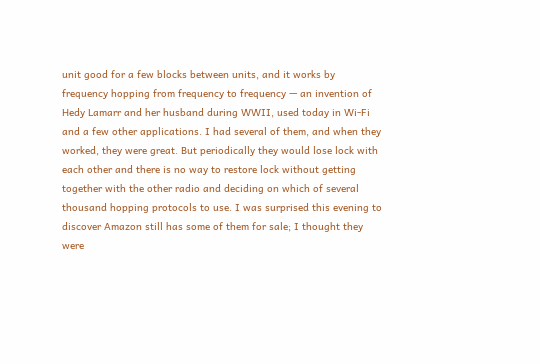unit good for a few blocks between units, and it works by frequency hopping from frequency to frequency — an invention of Hedy Lamarr and her husband during WWII, used today in Wi-Fi and a few other applications. I had several of them, and when they worked, they were great. But periodically they would lose lock with each other and there is no way to restore lock without getting together with the other radio and deciding on which of several thousand hopping protocols to use. I was surprised this evening to discover Amazon still has some of them for sale; I thought they were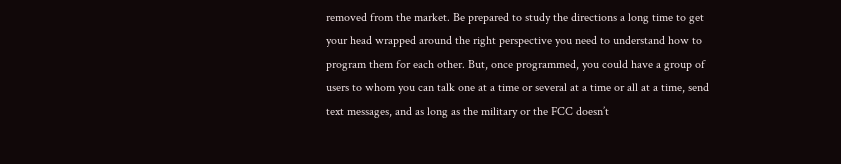removed from the market. Be prepared to study the directions a long time to get your head wrapped around the right perspective you need to understand how to program them for each other. But, once programmed, you could have a group of users to whom you can talk one at a time or several at a time or all at a time, send text messages, and as long as the military or the FCC doesn’t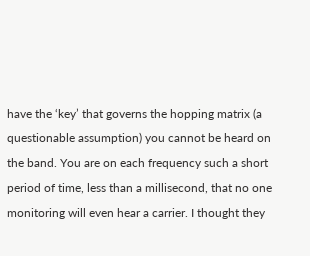have the ‘key’ that governs the hopping matrix (a questionable assumption) you cannot be heard on the band. You are on each frequency such a short period of time, less than a millisecond, that no one monitoring will even hear a carrier. I thought they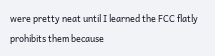were pretty neat until I learned the FCC flatly prohibits them because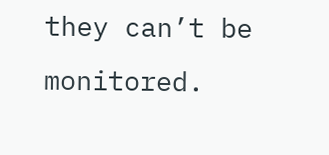they can’t be monitored.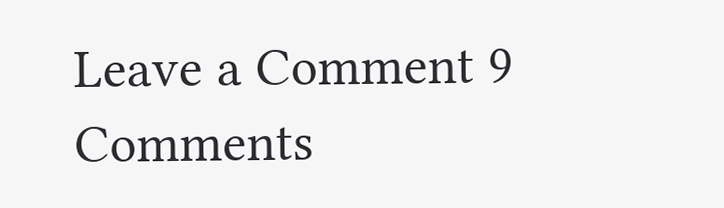Leave a Comment 9 Comments